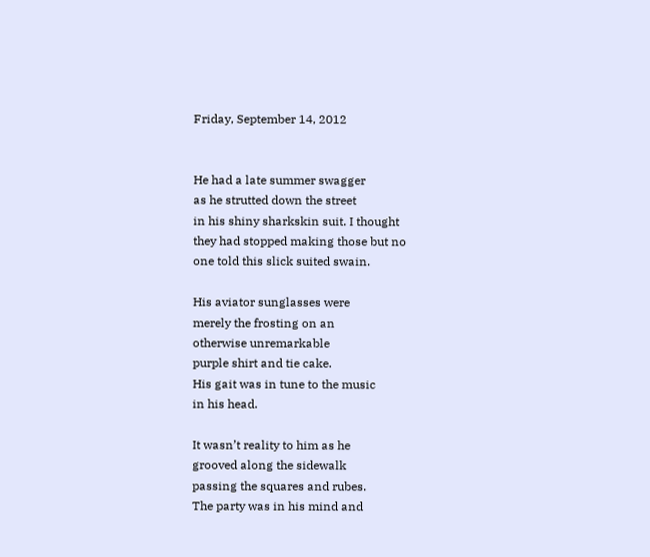Friday, September 14, 2012


He had a late summer swagger
as he strutted down the street
in his shiny sharkskin suit. I thought
they had stopped making those but no
one told this slick suited swain.

His aviator sunglasses were
merely the frosting on an
otherwise unremarkable
purple shirt and tie cake.
His gait was in tune to the music
in his head.

It wasn’t reality to him as he
grooved along the sidewalk
passing the squares and rubes.
The party was in his mind and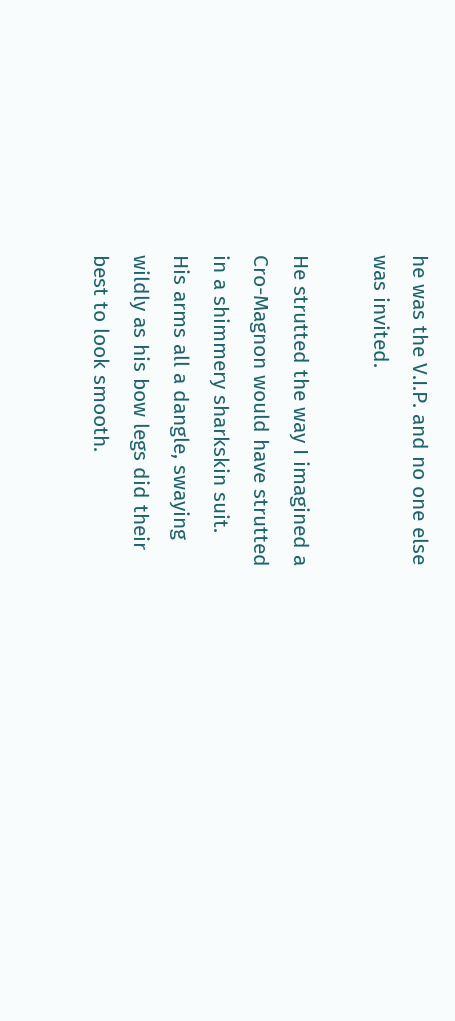he was the V.I.P. and no one else
was invited.

He strutted the way I imagined a
Cro-Magnon would have strutted
in a shimmery sharkskin suit.
His arms all a dangle, swaying
wildly as his bow legs did their
best to look smooth.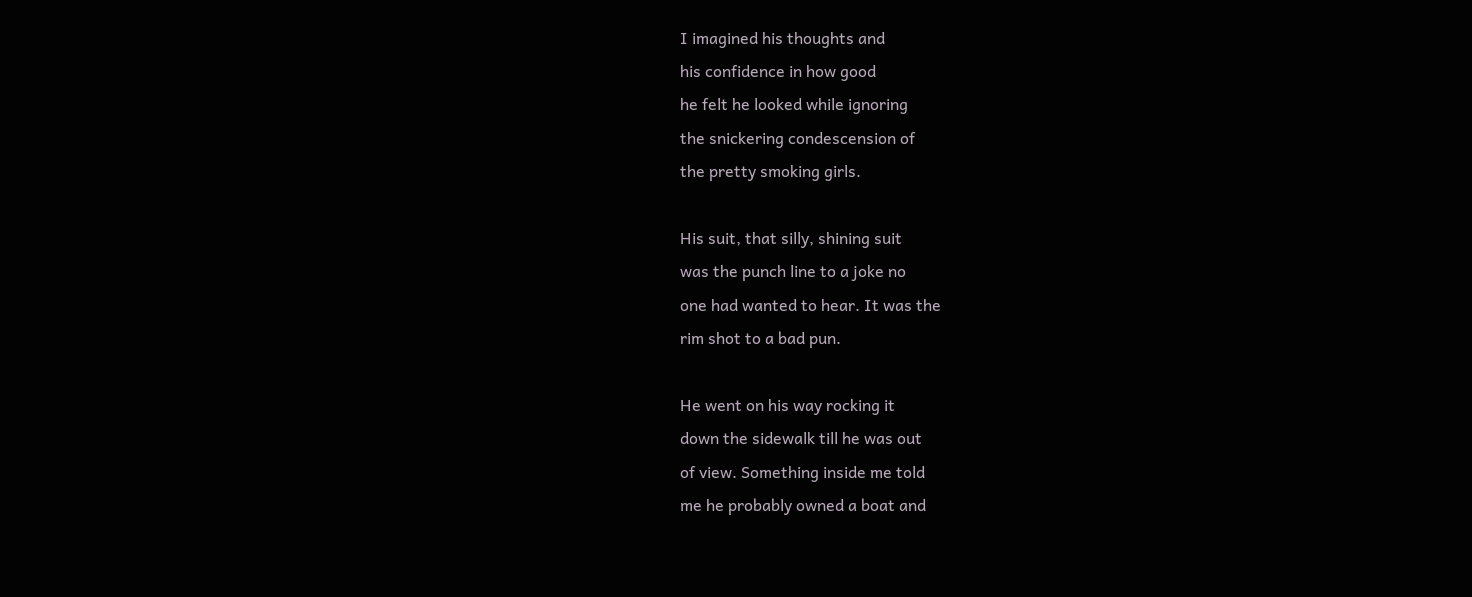I imagined his thoughts and
his confidence in how good
he felt he looked while ignoring
the snickering condescension of
the pretty smoking girls.

His suit, that silly, shining suit
was the punch line to a joke no
one had wanted to hear. It was the
rim shot to a bad pun.

He went on his way rocking it
down the sidewalk till he was out
of view. Something inside me told
me he probably owned a boat and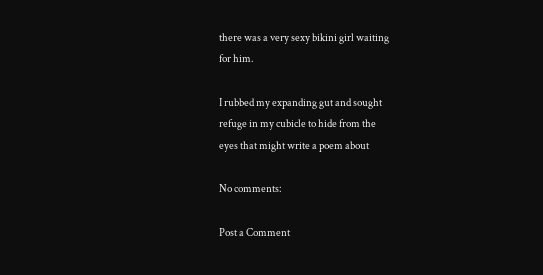there was a very sexy bikini girl waiting
for him.

I rubbed my expanding gut and sought
refuge in my cubicle to hide from the
eyes that might write a poem about

No comments:

Post a Comment